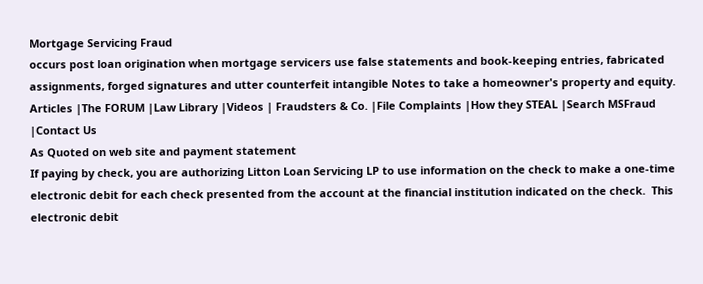Mortgage Servicing Fraud
occurs post loan origination when mortgage servicers use false statements and book-keeping entries, fabricated assignments, forged signatures and utter counterfeit intangible Notes to take a homeowner's property and equity.
Articles |The FORUM |Law Library |Videos | Fraudsters & Co. |File Complaints |How they STEAL |Search MSFraud |Contact Us
As Quoted on web site and payment statement
If paying by check, you are authorizing Litton Loan Servicing LP to use information on the check to make a one-time electronic debit for each check presented from the account at the financial institution indicated on the check.  This electronic debit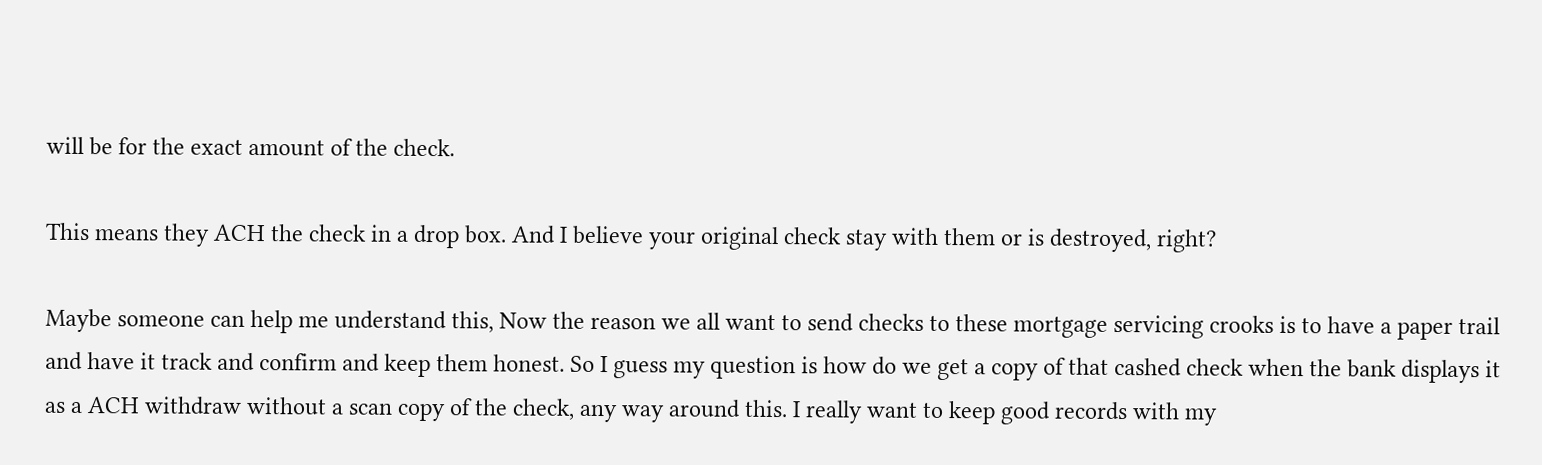will be for the exact amount of the check.

This means they ACH the check in a drop box. And I believe your original check stay with them or is destroyed, right?

Maybe someone can help me understand this, Now the reason we all want to send checks to these mortgage servicing crooks is to have a paper trail and have it track and confirm and keep them honest. So I guess my question is how do we get a copy of that cashed check when the bank displays it as a ACH withdraw without a scan copy of the check, any way around this. I really want to keep good records with my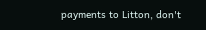payments to Litton, don't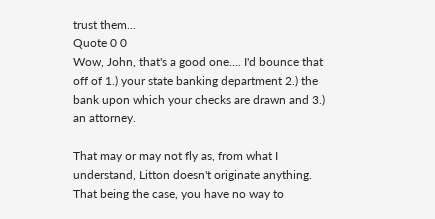trust them...
Quote 0 0
Wow, John, that's a good one.... I'd bounce that off of 1.) your state banking department 2.) the bank upon which your checks are drawn and 3.) an attorney.

That may or may not fly as, from what I understand, Litton doesn't originate anything. That being the case, you have no way to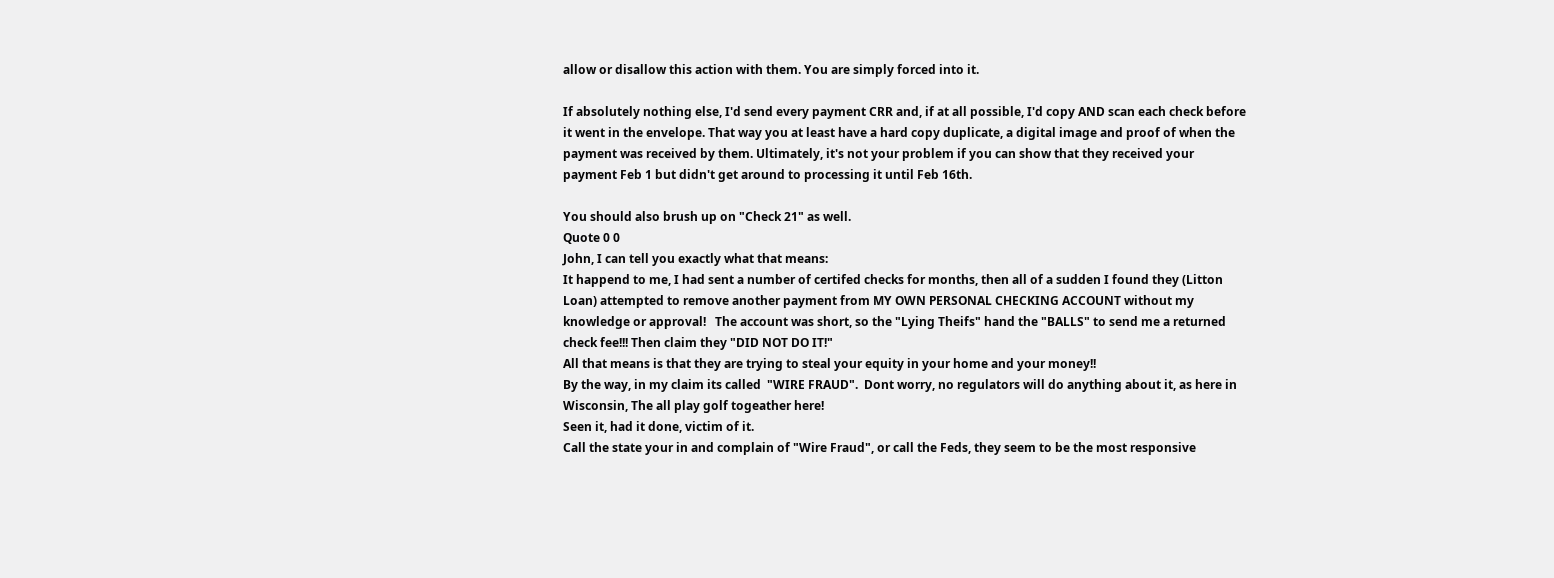allow or disallow this action with them. You are simply forced into it.

If absolutely nothing else, I'd send every payment CRR and, if at all possible, I'd copy AND scan each check before it went in the envelope. That way you at least have a hard copy duplicate, a digital image and proof of when the payment was received by them. Ultimately, it's not your problem if you can show that they received your payment Feb 1 but didn't get around to processing it until Feb 16th.

You should also brush up on "Check 21" as well.
Quote 0 0
John, I can tell you exactly what that means:
It happend to me, I had sent a number of certifed checks for months, then all of a sudden I found they (Litton Loan) attempted to remove another payment from MY OWN PERSONAL CHECKING ACCOUNT without my knowledge or approval!   The account was short, so the "Lying Theifs" hand the "BALLS" to send me a returned check fee!!! Then claim they "DID NOT DO IT!"
All that means is that they are trying to steal your equity in your home and your money!!
By the way, in my claim its called  "WIRE FRAUD".  Dont worry, no regulators will do anything about it, as here in Wisconsin, The all play golf togeather here!
Seen it, had it done, victim of it.
Call the state your in and complain of "Wire Fraud", or call the Feds, they seem to be the most responsive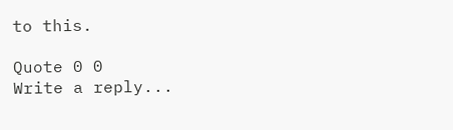to this.

Quote 0 0
Write a reply...